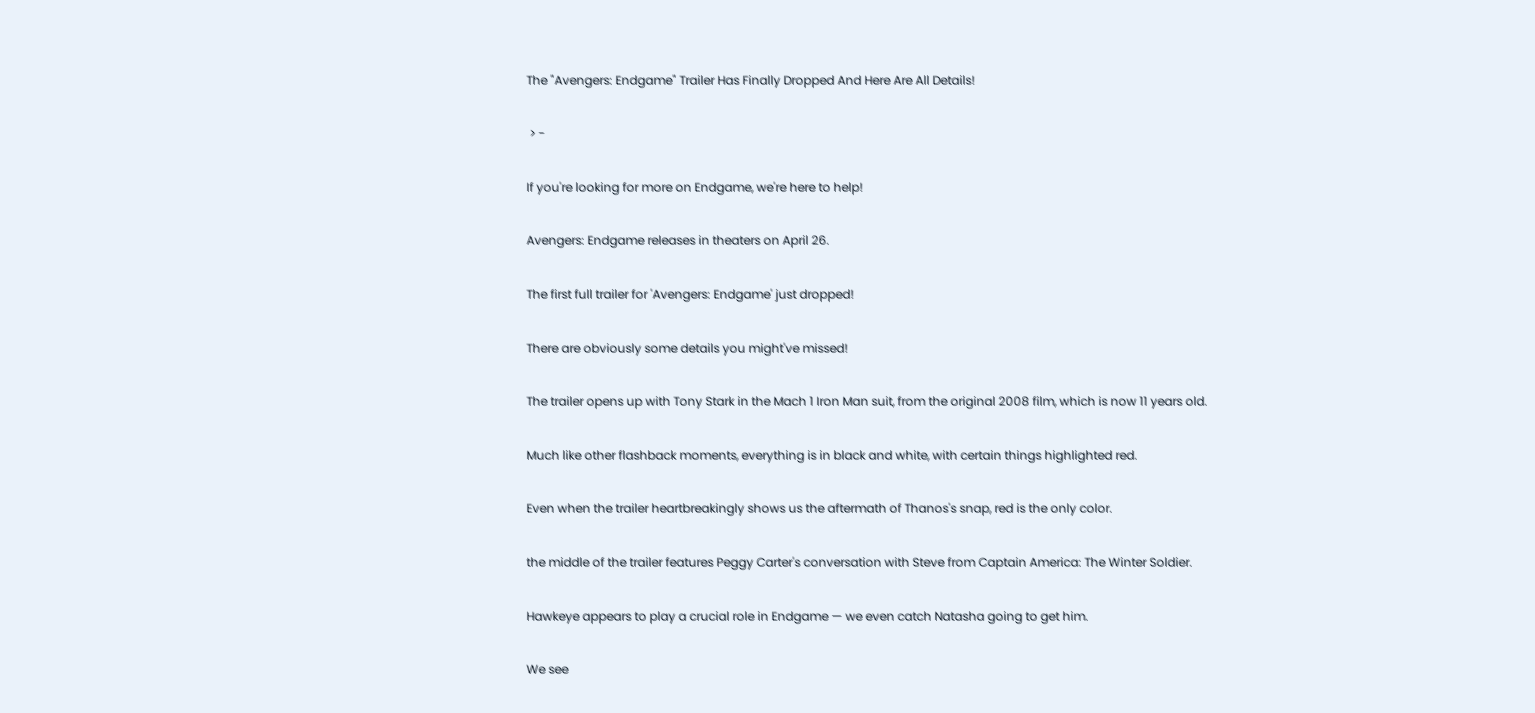The "Avengers: Endgame" Trailer Has Finally Dropped And Here Are All Details!

 > -

If you're looking for more on Endgame, we're here to help!

Avengers: Endgame releases in theaters on April 26.

The first full trailer for 'Avengers: Endgame' just dropped!

There are obviously some details you might've missed!

The trailer opens up with Tony Stark in the Mach 1 Iron Man suit, from the original 2008 film, which is now 11 years old.

Much like other flashback moments, everything is in black and white, with certain things highlighted red.

Even when the trailer heartbreakingly shows us the aftermath of Thanos's snap, red is the only color.

the middle of the trailer features Peggy Carter's conversation with Steve from Captain America: The Winter Soldier.

Hawkeye appears to play a crucial role in Endgame — we even catch Natasha going to get him.

We see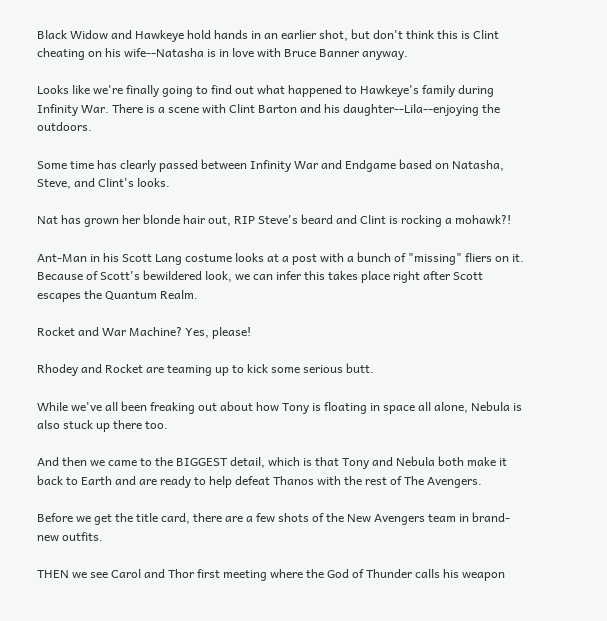Black Widow and Hawkeye hold hands in an earlier shot, but don't think this is Clint cheating on his wife--Natasha is in love with Bruce Banner anyway.

Looks like we're finally going to find out what happened to Hawkeye's family during Infinity War. There is a scene with Clint Barton and his daughter--Lila--enjoying the outdoors.

Some time has clearly passed between Infinity War and Endgame based on Natasha, Steve, and Clint's looks.

Nat has grown her blonde hair out, RIP Steve's beard and Clint is rocking a mohawk?!

Ant-Man in his Scott Lang costume looks at a post with a bunch of "missing" fliers on it. Because of Scott's bewildered look, we can infer this takes place right after Scott escapes the Quantum Realm.

Rocket and War Machine? Yes, please!

Rhodey and Rocket are teaming up to kick some serious butt.

While we've all been freaking out about how Tony is floating in space all alone, Nebula is also stuck up there too.

And then we came to the BIGGEST detail, which is that Tony and Nebula both make it back to Earth and are ready to help defeat Thanos with the rest of The Avengers.

Before we get the title card, there are a few shots of the New Avengers team in brand-new outfits.

THEN we see Carol and Thor first meeting where the God of Thunder calls his weapon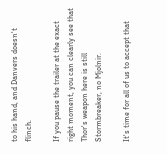to his hand, and Danvers doesn't flinch.

If you pause the trailer at the exact right moment, you can clearly see that Thor's weapon here is still Stormbreaker, no Mjolnir.

It's time for all of us to accept that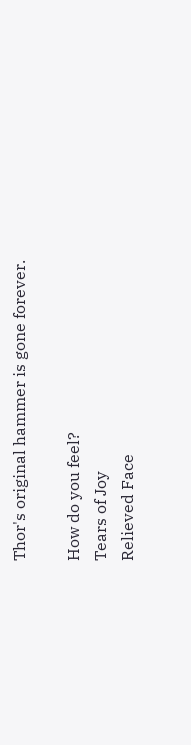Thor's original hammer is gone forever.

How do you feel?
Tears of Joy
Relieved Face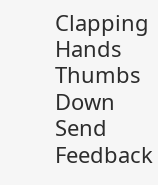Clapping Hands
Thumbs Down
Send Feedback